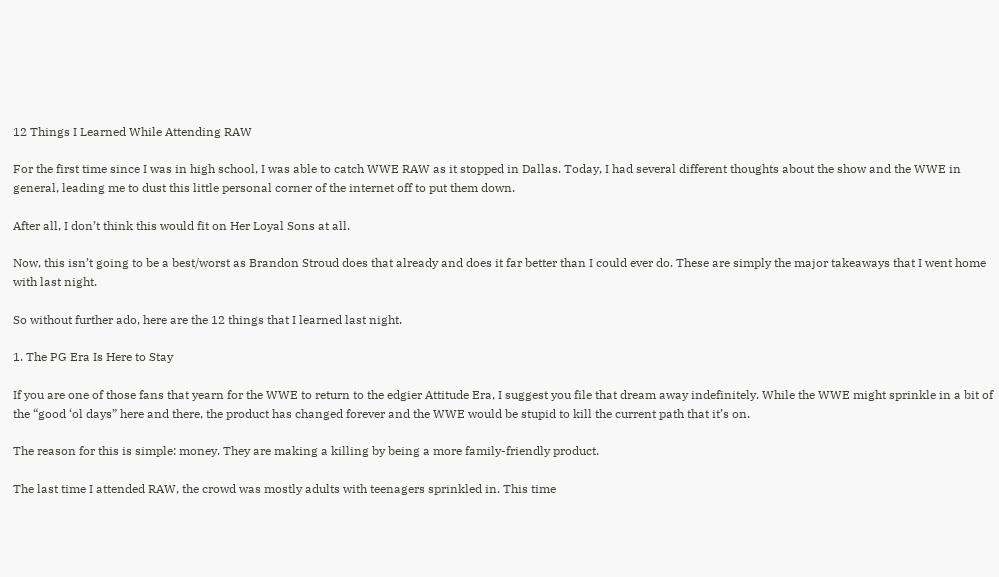12 Things I Learned While Attending RAW

For the first time since I was in high school, I was able to catch WWE RAW as it stopped in Dallas. Today, I had several different thoughts about the show and the WWE in general, leading me to dust this little personal corner of the internet off to put them down.

After all, I don’t think this would fit on Her Loyal Sons at all.

Now, this isn’t going to be a best/worst as Brandon Stroud does that already and does it far better than I could ever do. These are simply the major takeaways that I went home with last night.

So without further ado, here are the 12 things that I learned last night.

1. The PG Era Is Here to Stay

If you are one of those fans that yearn for the WWE to return to the edgier Attitude Era, I suggest you file that dream away indefinitely. While the WWE might sprinkle in a bit of the “good ‘ol days” here and there, the product has changed forever and the WWE would be stupid to kill the current path that it’s on.

The reason for this is simple: money. They are making a killing by being a more family-friendly product.

The last time I attended RAW, the crowd was mostly adults with teenagers sprinkled in. This time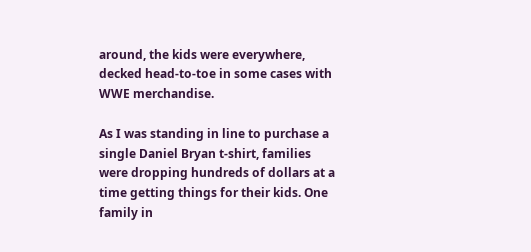around, the kids were everywhere, decked head-to-toe in some cases with WWE merchandise.

As I was standing in line to purchase a single Daniel Bryan t-shirt, families were dropping hundreds of dollars at a time getting things for their kids. One family in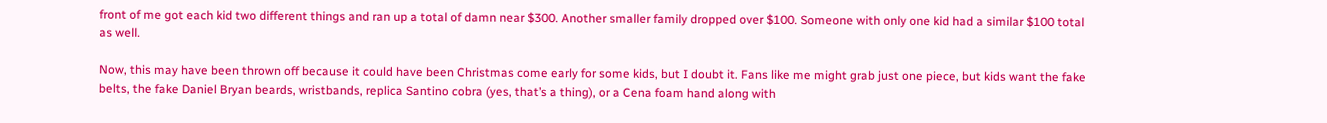front of me got each kid two different things and ran up a total of damn near $300. Another smaller family dropped over $100. Someone with only one kid had a similar $100 total as well.

Now, this may have been thrown off because it could have been Christmas come early for some kids, but I doubt it. Fans like me might grab just one piece, but kids want the fake belts, the fake Daniel Bryan beards, wristbands, replica Santino cobra (yes, that’s a thing), or a Cena foam hand along with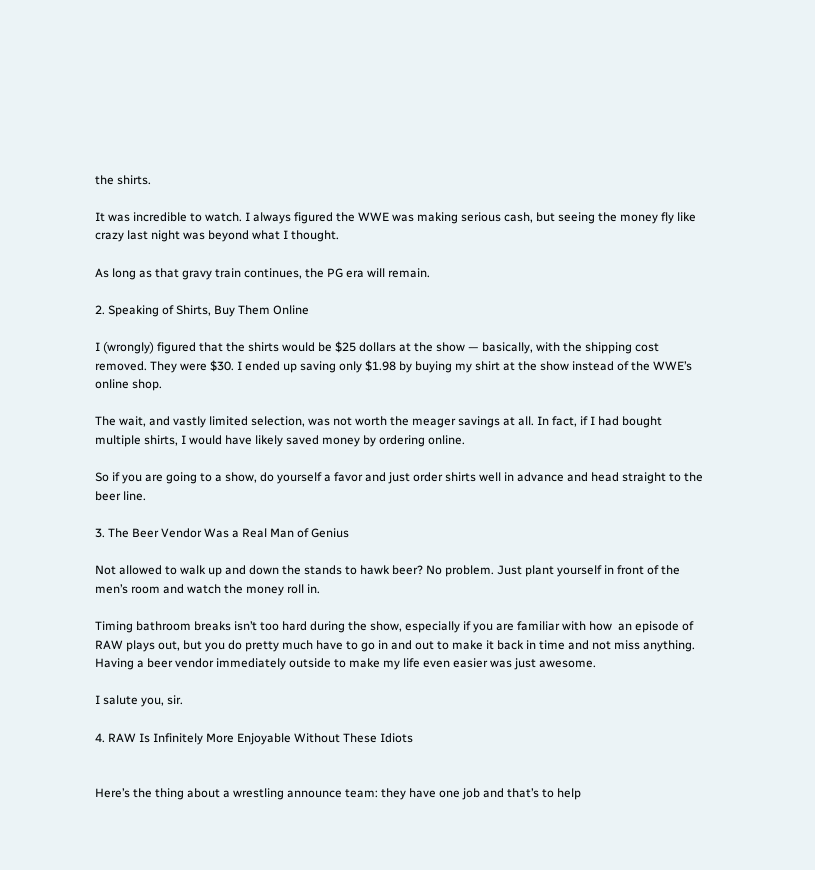the shirts.

It was incredible to watch. I always figured the WWE was making serious cash, but seeing the money fly like crazy last night was beyond what I thought.

As long as that gravy train continues, the PG era will remain.

2. Speaking of Shirts, Buy Them Online

I (wrongly) figured that the shirts would be $25 dollars at the show — basically, with the shipping cost removed. They were $30. I ended up saving only $1.98 by buying my shirt at the show instead of the WWE’s online shop.

The wait, and vastly limited selection, was not worth the meager savings at all. In fact, if I had bought multiple shirts, I would have likely saved money by ordering online.

So if you are going to a show, do yourself a favor and just order shirts well in advance and head straight to the beer line.

3. The Beer Vendor Was a Real Man of Genius

Not allowed to walk up and down the stands to hawk beer? No problem. Just plant yourself in front of the men’s room and watch the money roll in.

Timing bathroom breaks isn’t too hard during the show, especially if you are familiar with how  an episode of RAW plays out, but you do pretty much have to go in and out to make it back in time and not miss anything. Having a beer vendor immediately outside to make my life even easier was just awesome.

I salute you, sir.

4. RAW Is Infinitely More Enjoyable Without These Idiots


Here’s the thing about a wrestling announce team: they have one job and that’s to help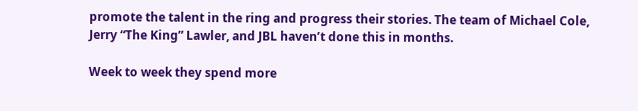promote the talent in the ring and progress their stories. The team of Michael Cole, Jerry “The King” Lawler, and JBL haven’t done this in months.

Week to week they spend more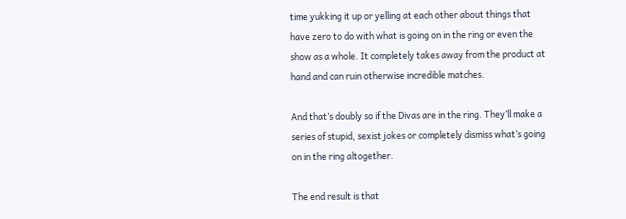time yukking it up or yelling at each other about things that have zero to do with what is going on in the ring or even the show as a whole. It completely takes away from the product at hand and can ruin otherwise incredible matches.

And that’s doubly so if the Divas are in the ring. They’ll make a series of stupid, sexist jokes or completely dismiss what’s going on in the ring altogether.

The end result is that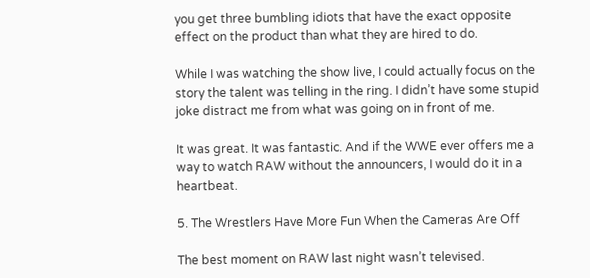you get three bumbling idiots that have the exact opposite effect on the product than what they are hired to do.

While I was watching the show live, I could actually focus on the story the talent was telling in the ring. I didn’t have some stupid joke distract me from what was going on in front of me.

It was great. It was fantastic. And if the WWE ever offers me a way to watch RAW without the announcers, I would do it in a heartbeat.

5. The Wrestlers Have More Fun When the Cameras Are Off

The best moment on RAW last night wasn’t televised.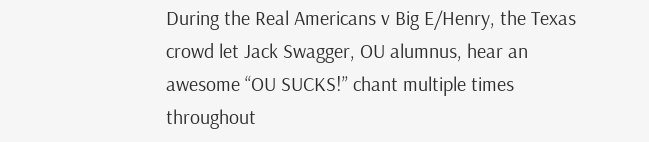During the Real Americans v Big E/Henry, the Texas crowd let Jack Swagger, OU alumnus, hear an awesome “OU SUCKS!” chant multiple times throughout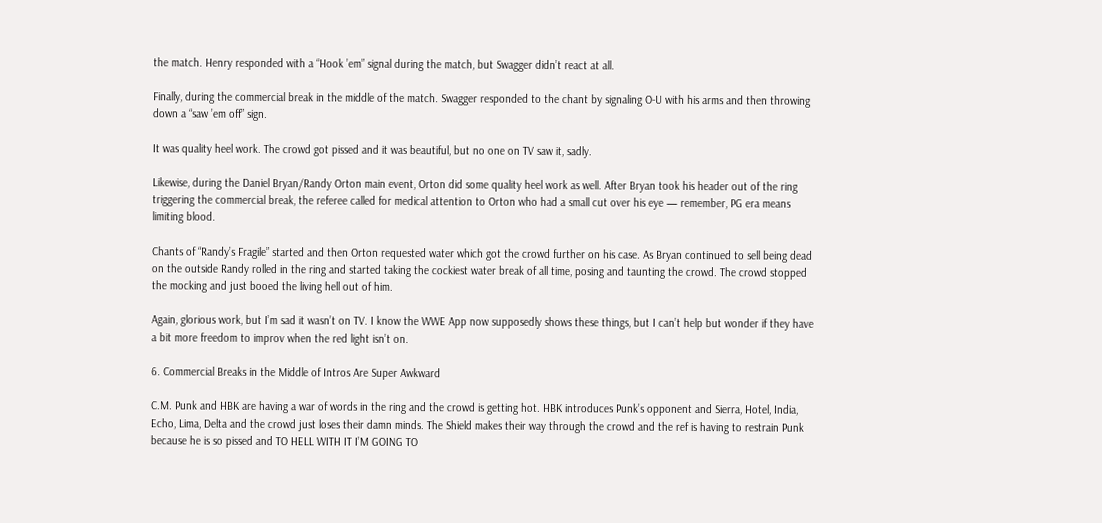the match. Henry responded with a “Hook ’em” signal during the match, but Swagger didn’t react at all.

Finally, during the commercial break in the middle of the match. Swagger responded to the chant by signaling O-U with his arms and then throwing down a “saw ’em off” sign.

It was quality heel work. The crowd got pissed and it was beautiful, but no one on TV saw it, sadly.

Likewise, during the Daniel Bryan/Randy Orton main event, Orton did some quality heel work as well. After Bryan took his header out of the ring triggering the commercial break, the referee called for medical attention to Orton who had a small cut over his eye — remember, PG era means limiting blood.

Chants of “Randy’s Fragile” started and then Orton requested water which got the crowd further on his case. As Bryan continued to sell being dead on the outside Randy rolled in the ring and started taking the cockiest water break of all time, posing and taunting the crowd. The crowd stopped the mocking and just booed the living hell out of him.

Again, glorious work, but I’m sad it wasn’t on TV. I know the WWE App now supposedly shows these things, but I can’t help but wonder if they have a bit more freedom to improv when the red light isn’t on.

6. Commercial Breaks in the Middle of Intros Are Super Awkward

C.M. Punk and HBK are having a war of words in the ring and the crowd is getting hot. HBK introduces Punk’s opponent and Sierra, Hotel, India, Echo, Lima, Delta and the crowd just loses their damn minds. The Shield makes their way through the crowd and the ref is having to restrain Punk because he is so pissed and TO HELL WITH IT I’M GOING TO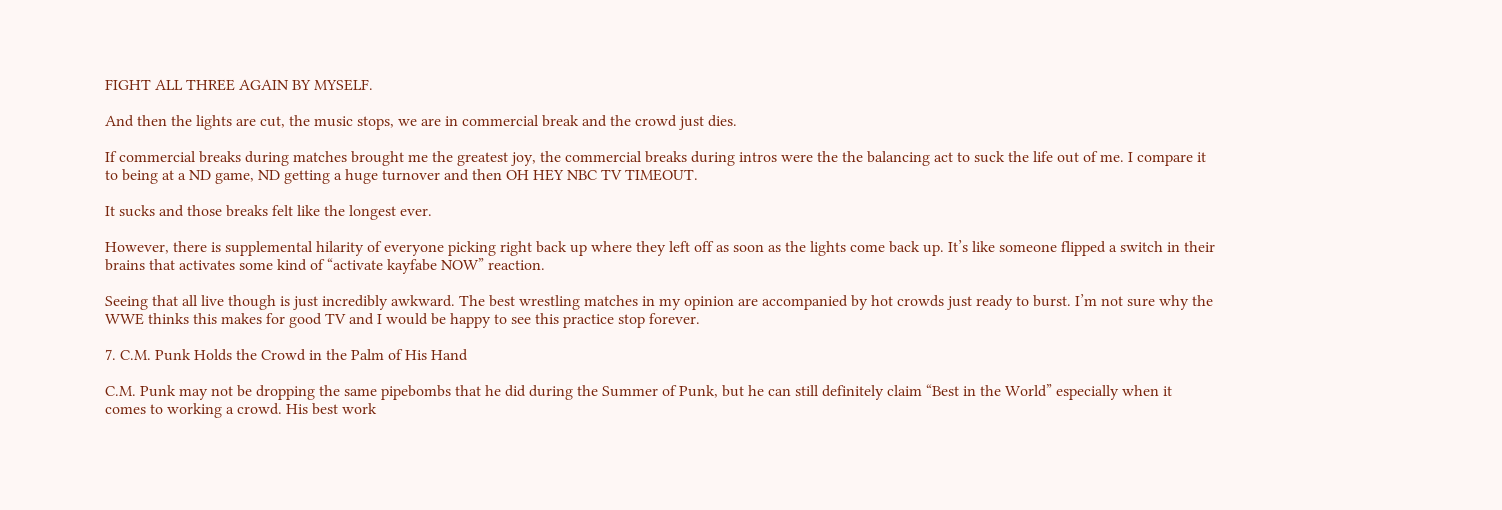FIGHT ALL THREE AGAIN BY MYSELF.

And then the lights are cut, the music stops, we are in commercial break and the crowd just dies.

If commercial breaks during matches brought me the greatest joy, the commercial breaks during intros were the the balancing act to suck the life out of me. I compare it to being at a ND game, ND getting a huge turnover and then OH HEY NBC TV TIMEOUT.

It sucks and those breaks felt like the longest ever.

However, there is supplemental hilarity of everyone picking right back up where they left off as soon as the lights come back up. It’s like someone flipped a switch in their brains that activates some kind of “activate kayfabe NOW” reaction.

Seeing that all live though is just incredibly awkward. The best wrestling matches in my opinion are accompanied by hot crowds just ready to burst. I’m not sure why the WWE thinks this makes for good TV and I would be happy to see this practice stop forever.

7. C.M. Punk Holds the Crowd in the Palm of His Hand

C.M. Punk may not be dropping the same pipebombs that he did during the Summer of Punk, but he can still definitely claim “Best in the World” especially when it comes to working a crowd. His best work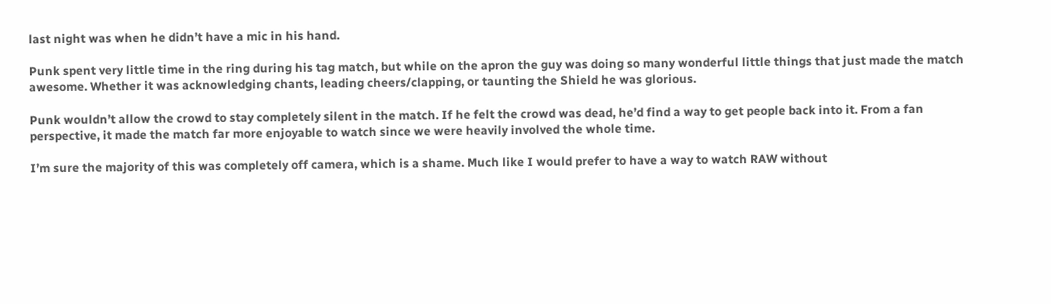last night was when he didn’t have a mic in his hand.

Punk spent very little time in the ring during his tag match, but while on the apron the guy was doing so many wonderful little things that just made the match awesome. Whether it was acknowledging chants, leading cheers/clapping, or taunting the Shield he was glorious.

Punk wouldn’t allow the crowd to stay completely silent in the match. If he felt the crowd was dead, he’d find a way to get people back into it. From a fan perspective, it made the match far more enjoyable to watch since we were heavily involved the whole time.

I’m sure the majority of this was completely off camera, which is a shame. Much like I would prefer to have a way to watch RAW without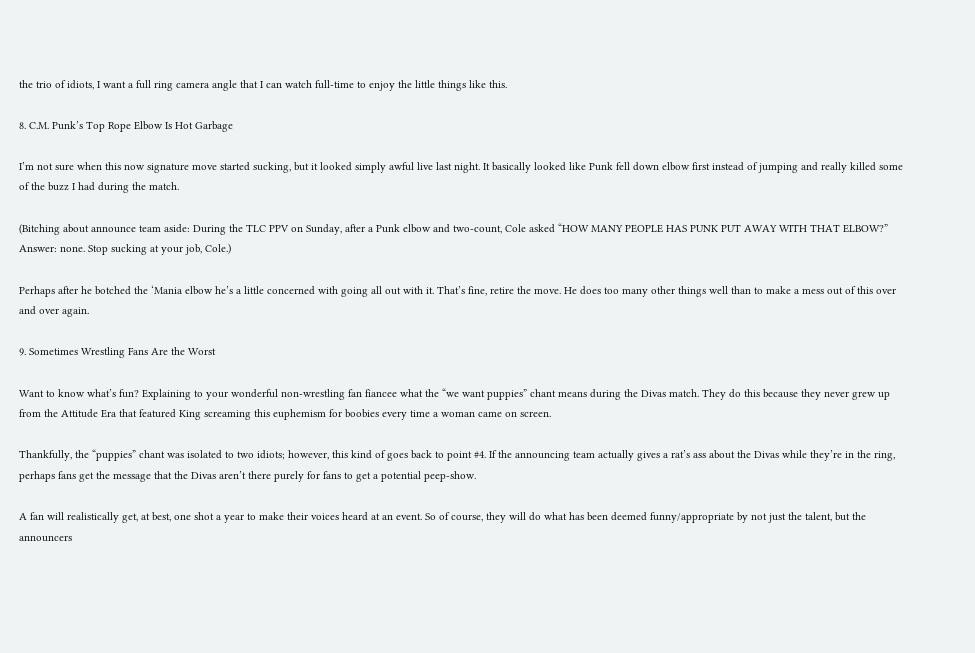the trio of idiots, I want a full ring camera angle that I can watch full-time to enjoy the little things like this.

8. C.M. Punk’s Top Rope Elbow Is Hot Garbage

I’m not sure when this now signature move started sucking, but it looked simply awful live last night. It basically looked like Punk fell down elbow first instead of jumping and really killed some of the buzz I had during the match.

(Bitching about announce team aside: During the TLC PPV on Sunday, after a Punk elbow and two-count, Cole asked “HOW MANY PEOPLE HAS PUNK PUT AWAY WITH THAT ELBOW?” Answer: none. Stop sucking at your job, Cole.)

Perhaps after he botched the ‘Mania elbow he’s a little concerned with going all out with it. That’s fine, retire the move. He does too many other things well than to make a mess out of this over and over again.

9. Sometimes Wrestling Fans Are the Worst

Want to know what’s fun? Explaining to your wonderful non-wrestling fan fiancee what the “we want puppies” chant means during the Divas match. They do this because they never grew up from the Attitude Era that featured King screaming this euphemism for boobies every time a woman came on screen.

Thankfully, the “puppies” chant was isolated to two idiots; however, this kind of goes back to point #4. If the announcing team actually gives a rat’s ass about the Divas while they’re in the ring, perhaps fans get the message that the Divas aren’t there purely for fans to get a potential peep-show.

A fan will realistically get, at best, one shot a year to make their voices heard at an event. So of course, they will do what has been deemed funny/appropriate by not just the talent, but the announcers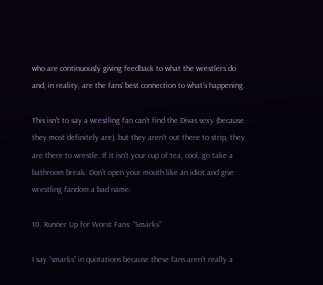who are continuously giving feedback to what the wrestlers do and, in reality, are the fans’ best connection to what’s happening.

This isn’t to say a wrestling fan can’t find the Divas sexy (because they most definitely are), but they aren’t out there to strip, they are there to wrestle. If it isn’t your cup of tea, cool, go take a bathroom break. Don’t open your mouth like an idiot and give wrestling fandom a bad name.

10. Runner Up for Worst Fans: “Smarks”

I say “smarks” in quotations because these fans aren’t really a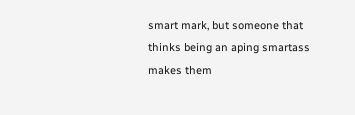smart mark, but someone that thinks being an aping smartass makes them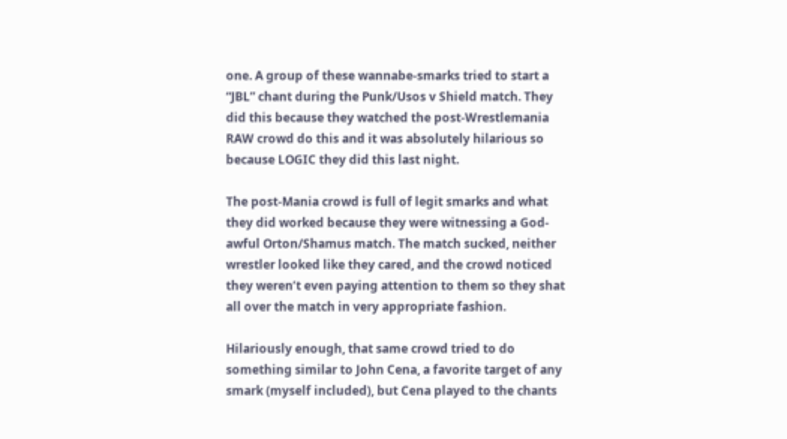one. A group of these wannabe-smarks tried to start a “JBL” chant during the Punk/Usos v Shield match. They did this because they watched the post-Wrestlemania RAW crowd do this and it was absolutely hilarious so because LOGIC they did this last night.

The post-Mania crowd is full of legit smarks and what they did worked because they were witnessing a God-awful Orton/Shamus match. The match sucked, neither wrestler looked like they cared, and the crowd noticed they weren’t even paying attention to them so they shat all over the match in very appropriate fashion.

Hilariously enough, that same crowd tried to do something similar to John Cena, a favorite target of any smark (myself included), but Cena played to the chants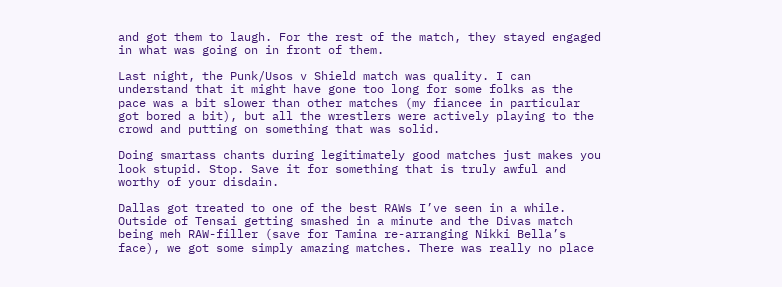and got them to laugh. For the rest of the match, they stayed engaged in what was going on in front of them.

Last night, the Punk/Usos v Shield match was quality. I can understand that it might have gone too long for some folks as the pace was a bit slower than other matches (my fiancee in particular got bored a bit), but all the wrestlers were actively playing to the crowd and putting on something that was solid.

Doing smartass chants during legitimately good matches just makes you look stupid. Stop. Save it for something that is truly awful and worthy of your disdain.

Dallas got treated to one of the best RAWs I’ve seen in a while. Outside of Tensai getting smashed in a minute and the Divas match being meh RAW-filler (save for Tamina re-arranging Nikki Bella’s face), we got some simply amazing matches. There was really no place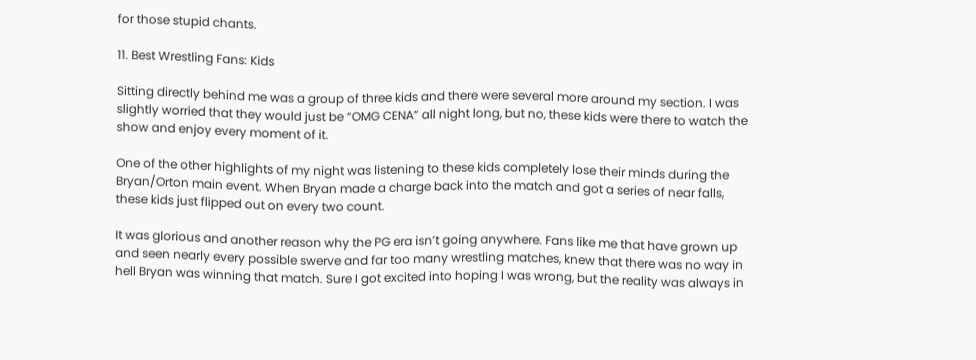for those stupid chants.

11. Best Wrestling Fans: Kids

Sitting directly behind me was a group of three kids and there were several more around my section. I was slightly worried that they would just be “OMG CENA” all night long, but no, these kids were there to watch the show and enjoy every moment of it.

One of the other highlights of my night was listening to these kids completely lose their minds during the Bryan/Orton main event. When Bryan made a charge back into the match and got a series of near falls, these kids just flipped out on every two count.

It was glorious and another reason why the PG era isn’t going anywhere. Fans like me that have grown up and seen nearly every possible swerve and far too many wrestling matches, knew that there was no way in hell Bryan was winning that match. Sure I got excited into hoping I was wrong, but the reality was always in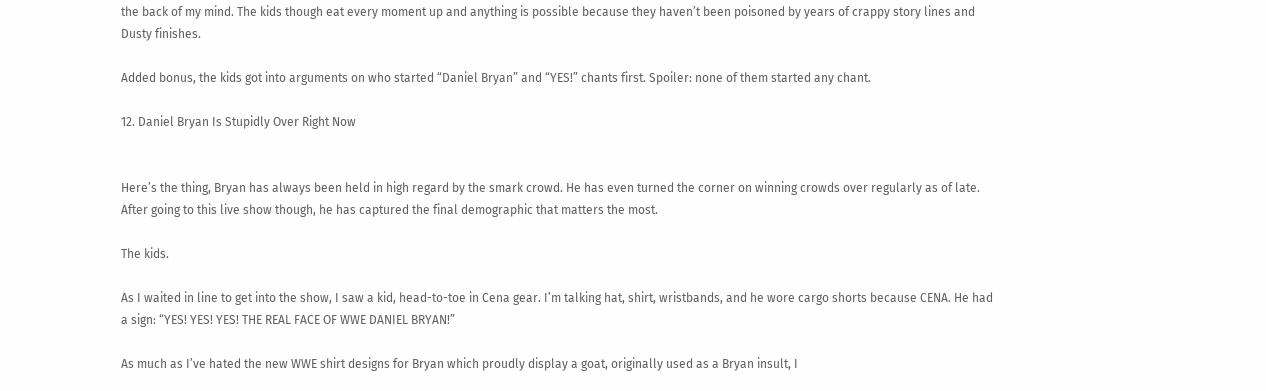the back of my mind. The kids though eat every moment up and anything is possible because they haven’t been poisoned by years of crappy story lines and Dusty finishes.

Added bonus, the kids got into arguments on who started “Daniel Bryan” and “YES!” chants first. Spoiler: none of them started any chant.

12. Daniel Bryan Is Stupidly Over Right Now


Here’s the thing, Bryan has always been held in high regard by the smark crowd. He has even turned the corner on winning crowds over regularly as of late. After going to this live show though, he has captured the final demographic that matters the most.

The kids.

As I waited in line to get into the show, I saw a kid, head-to-toe in Cena gear. I’m talking hat, shirt, wristbands, and he wore cargo shorts because CENA. He had a sign: “YES! YES! YES! THE REAL FACE OF WWE DANIEL BRYAN!”

As much as I’ve hated the new WWE shirt designs for Bryan which proudly display a goat, originally used as a Bryan insult, I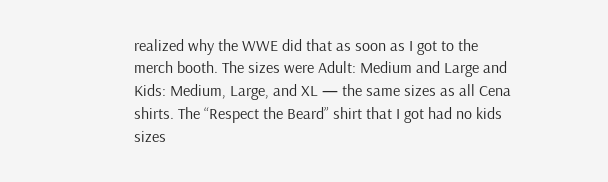realized why the WWE did that as soon as I got to the merch booth. The sizes were Adult: Medium and Large and Kids: Medium, Large, and XL — the same sizes as all Cena shirts. The “Respect the Beard” shirt that I got had no kids sizes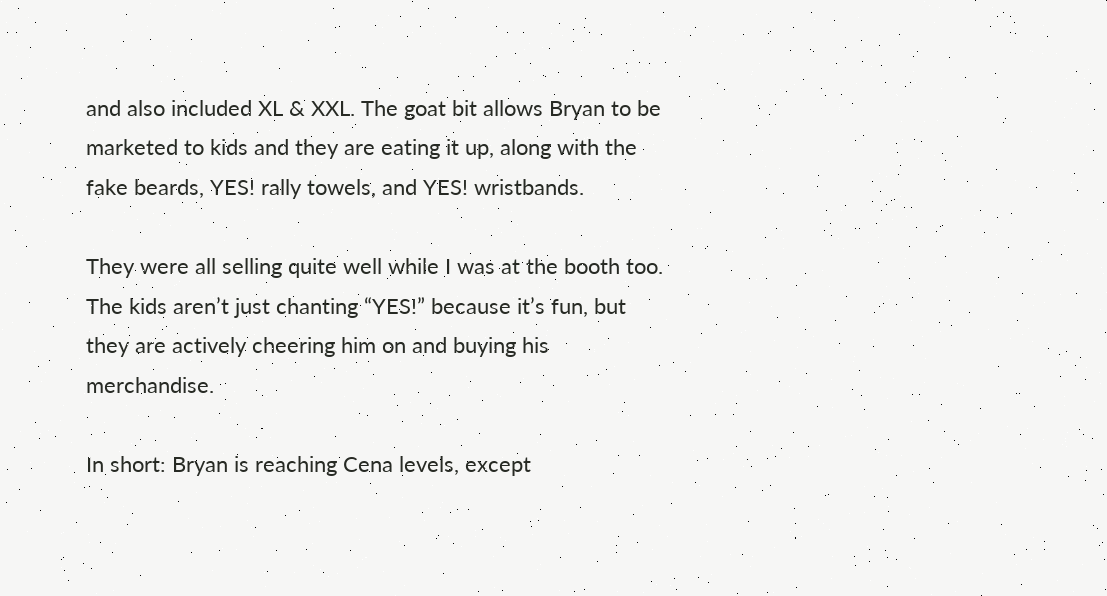and also included XL & XXL. The goat bit allows Bryan to be marketed to kids and they are eating it up, along with the fake beards, YES! rally towels, and YES! wristbands.

They were all selling quite well while I was at the booth too. The kids aren’t just chanting “YES!” because it’s fun, but they are actively cheering him on and buying his merchandise.

In short: Bryan is reaching Cena levels, except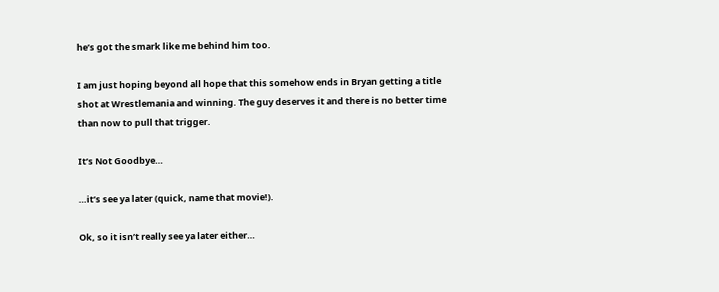he’s got the smark like me behind him too.

I am just hoping beyond all hope that this somehow ends in Bryan getting a title shot at Wrestlemania and winning. The guy deserves it and there is no better time than now to pull that trigger.

It’s Not Goodbye…

…it’s see ya later (quick, name that movie!).

Ok, so it isn’t really see ya later either…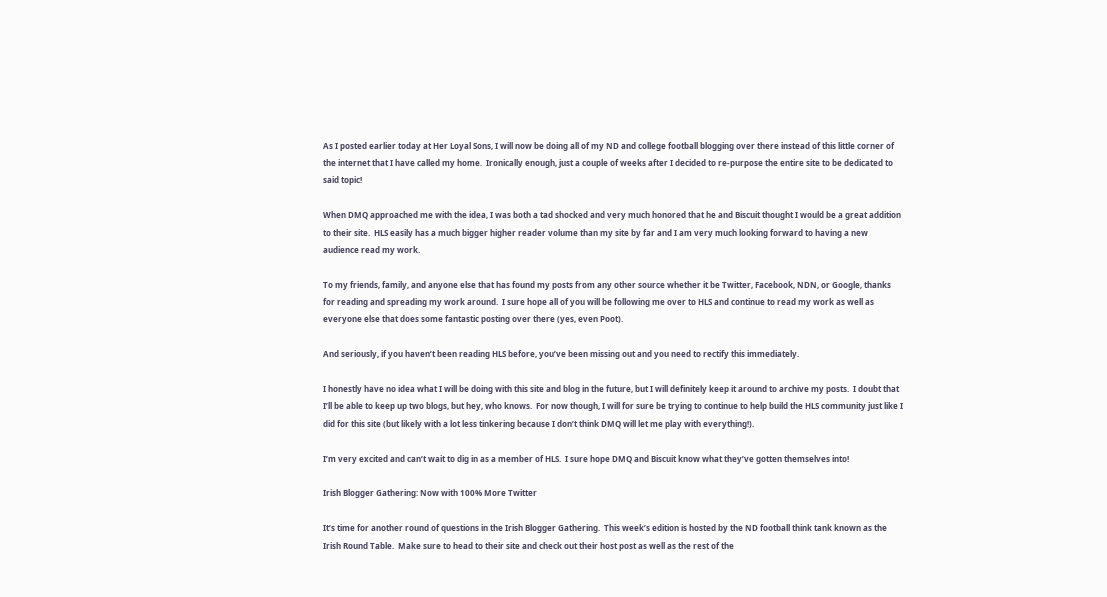As I posted earlier today at Her Loyal Sons, I will now be doing all of my ND and college football blogging over there instead of this little corner of the internet that I have called my home.  Ironically enough, just a couple of weeks after I decided to re-purpose the entire site to be dedicated to said topic!

When DMQ approached me with the idea, I was both a tad shocked and very much honored that he and Biscuit thought I would be a great addition to their site.  HLS easily has a much bigger higher reader volume than my site by far and I am very much looking forward to having a new audience read my work.

To my friends, family, and anyone else that has found my posts from any other source whether it be Twitter, Facebook, NDN, or Google, thanks for reading and spreading my work around.  I sure hope all of you will be following me over to HLS and continue to read my work as well as everyone else that does some fantastic posting over there (yes, even Poot).

And seriously, if you haven’t been reading HLS before, you’ve been missing out and you need to rectify this immediately.

I honestly have no idea what I will be doing with this site and blog in the future, but I will definitely keep it around to archive my posts.  I doubt that I’ll be able to keep up two blogs, but hey, who knows.  For now though, I will for sure be trying to continue to help build the HLS community just like I did for this site (but likely with a lot less tinkering because I don’t think DMQ will let me play with everything!).

I’m very excited and can’t wait to dig in as a member of HLS.  I sure hope DMQ and Biscuit know what they’ve gotten themselves into!

Irish Blogger Gathering: Now with 100% More Twitter

It’s time for another round of questions in the Irish Blogger Gathering.  This week’s edition is hosted by the ND football think tank known as the Irish Round Table.  Make sure to head to their site and check out their host post as well as the rest of the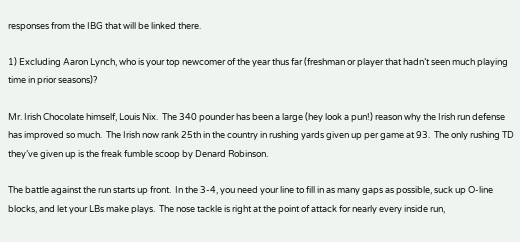responses from the IBG that will be linked there.

1) Excluding Aaron Lynch, who is your top newcomer of the year thus far (freshman or player that hadn’t seen much playing time in prior seasons)?

Mr. Irish Chocolate himself, Louis Nix.  The 340 pounder has been a large (hey look a pun!) reason why the Irish run defense has improved so much.  The Irish now rank 25th in the country in rushing yards given up per game at 93.  The only rushing TD they’ve given up is the freak fumble scoop by Denard Robinson.

The battle against the run starts up front.  In the 3-4, you need your line to fill in as many gaps as possible, suck up O-line blocks, and let your LBs make plays.  The nose tackle is right at the point of attack for nearly every inside run,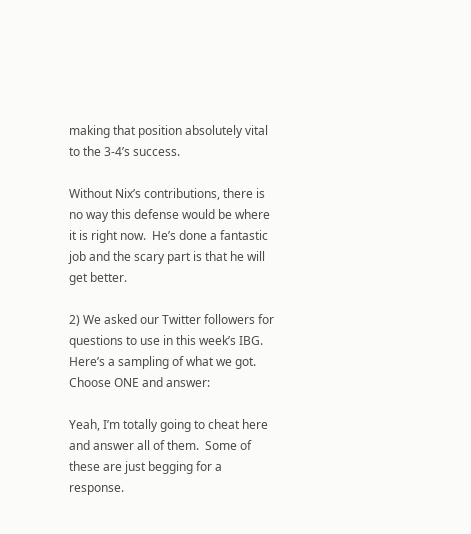making that position absolutely vital to the 3-4’s success.

Without Nix’s contributions, there is no way this defense would be where it is right now.  He’s done a fantastic job and the scary part is that he will get better.

2) We asked our Twitter followers for questions to use in this week’s IBG. Here’s a sampling of what we got. Choose ONE and answer:

Yeah, I’m totally going to cheat here and answer all of them.  Some of these are just begging for a response.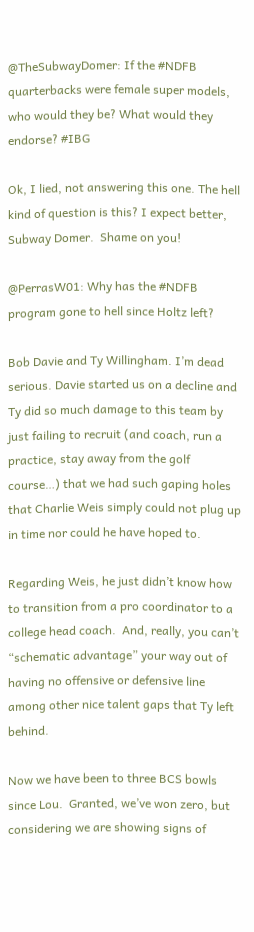@TheSubwayDomer: If the #NDFB quarterbacks were female super models, who would they be? What would they endorse? #IBG

Ok, I lied, not answering this one. The hell kind of question is this? I expect better, Subway Domer.  Shame on you!

@PerrasW01: Why has the #NDFB program gone to hell since Holtz left?

Bob Davie and Ty Willingham. I’m dead serious. Davie started us on a decline and Ty did so much damage to this team by just failing to recruit (and coach, run a practice, stay away from the golf course…) that we had such gaping holes that Charlie Weis simply could not plug up in time nor could he have hoped to.

Regarding Weis, he just didn’t know how to transition from a pro coordinator to a college head coach.  And, really, you can’t “schematic advantage” your way out of having no offensive or defensive line among other nice talent gaps that Ty left behind.

Now we have been to three BCS bowls since Lou.  Granted, we’ve won zero, but considering we are showing signs of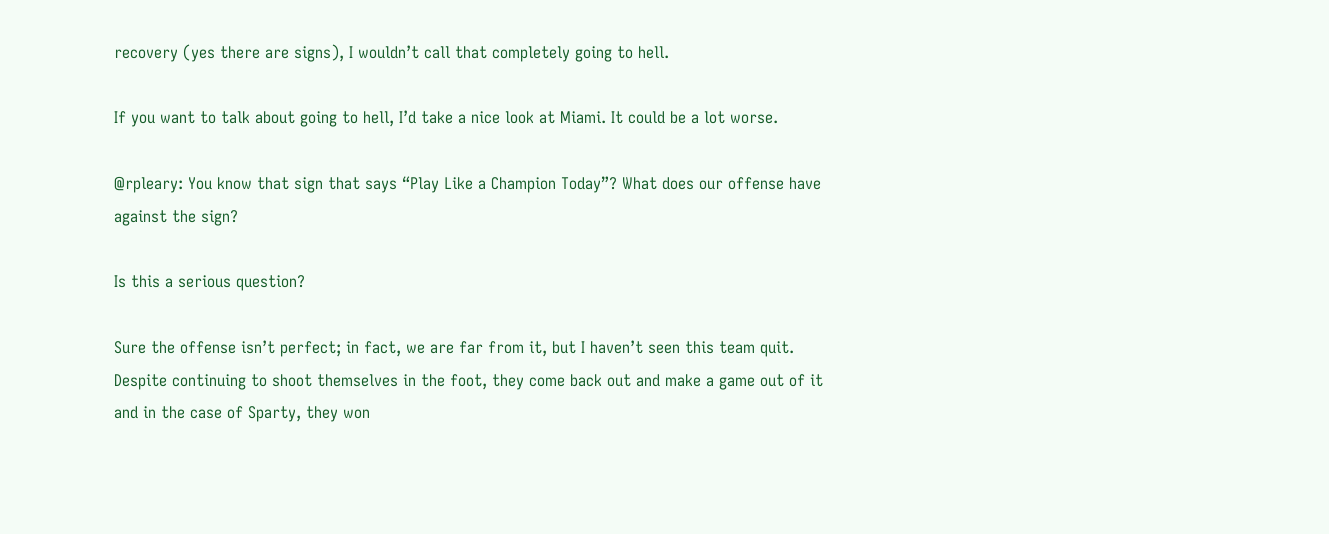recovery (yes there are signs), I wouldn’t call that completely going to hell.

If you want to talk about going to hell, I’d take a nice look at Miami. It could be a lot worse.

@rpleary: You know that sign that says “Play Like a Champion Today”? What does our offense have against the sign?

Is this a serious question?

Sure the offense isn’t perfect; in fact, we are far from it, but I haven’t seen this team quit.  Despite continuing to shoot themselves in the foot, they come back out and make a game out of it and in the case of Sparty, they won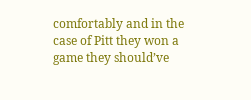comfortably and in the case of Pitt they won a game they should’ve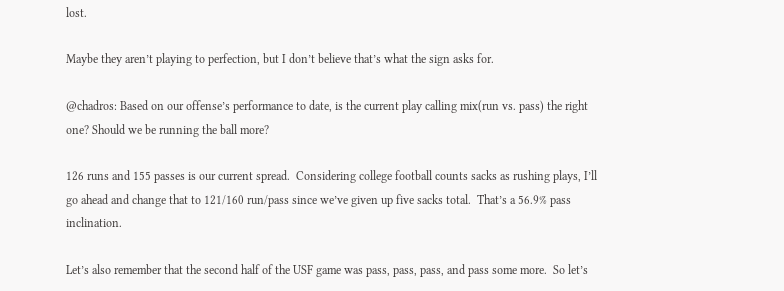lost.

Maybe they aren’t playing to perfection, but I don’t believe that’s what the sign asks for.

@chadros: Based on our offense’s performance to date, is the current play calling mix(run vs. pass) the right one? Should we be running the ball more?

126 runs and 155 passes is our current spread.  Considering college football counts sacks as rushing plays, I’ll go ahead and change that to 121/160 run/pass since we’ve given up five sacks total.  That’s a 56.9% pass inclination.

Let’s also remember that the second half of the USF game was pass, pass, pass, and pass some more.  So let’s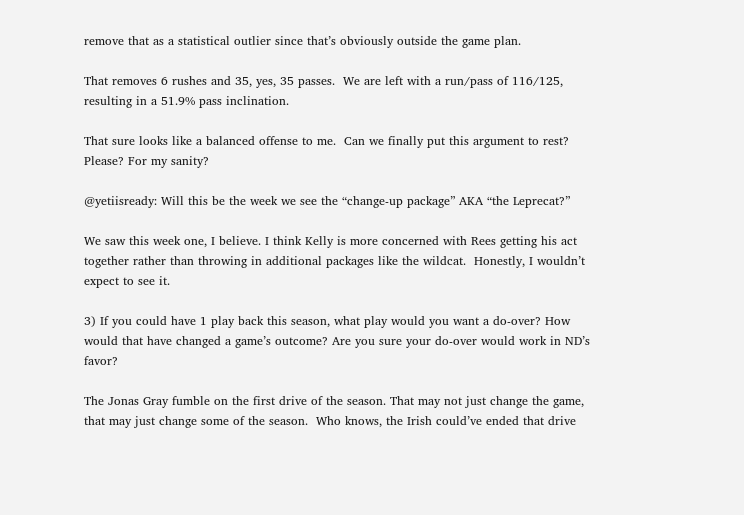remove that as a statistical outlier since that’s obviously outside the game plan.

That removes 6 rushes and 35, yes, 35 passes.  We are left with a run/pass of 116/125, resulting in a 51.9% pass inclination.

That sure looks like a balanced offense to me.  Can we finally put this argument to rest? Please? For my sanity?

@yetiisready: Will this be the week we see the “change-up package” AKA “the Leprecat?”

We saw this week one, I believe. I think Kelly is more concerned with Rees getting his act together rather than throwing in additional packages like the wildcat.  Honestly, I wouldn’t expect to see it.

3) If you could have 1 play back this season, what play would you want a do-over? How would that have changed a game’s outcome? Are you sure your do-over would work in ND’s favor?

The Jonas Gray fumble on the first drive of the season. That may not just change the game, that may just change some of the season.  Who knows, the Irish could’ve ended that drive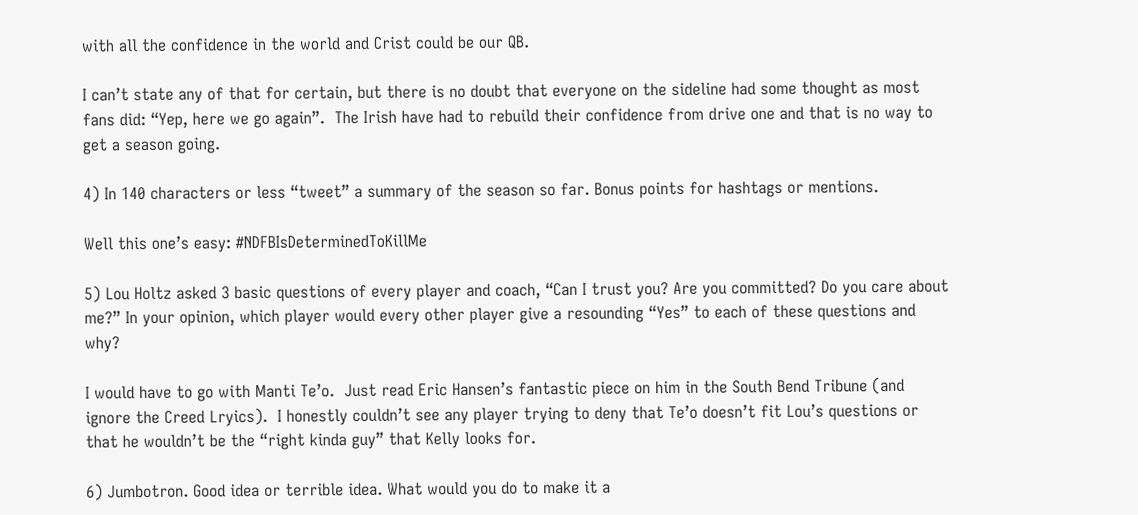with all the confidence in the world and Crist could be our QB.

I can’t state any of that for certain, but there is no doubt that everyone on the sideline had some thought as most fans did: “Yep, here we go again”.  The Irish have had to rebuild their confidence from drive one and that is no way to get a season going.

4) In 140 characters or less “tweet” a summary of the season so far. Bonus points for hashtags or mentions.

Well this one’s easy: #NDFBIsDeterminedToKillMe

5) Lou Holtz asked 3 basic questions of every player and coach, “Can I trust you? Are you committed? Do you care about me?” In your opinion, which player would every other player give a resounding “Yes” to each of these questions and why?

I would have to go with Manti Te’o.  Just read Eric Hansen’s fantastic piece on him in the South Bend Tribune (and ignore the Creed Lryics).  I honestly couldn’t see any player trying to deny that Te’o doesn’t fit Lou’s questions or that he wouldn’t be the “right kinda guy” that Kelly looks for.

6) Jumbotron. Good idea or terrible idea. What would you do to make it a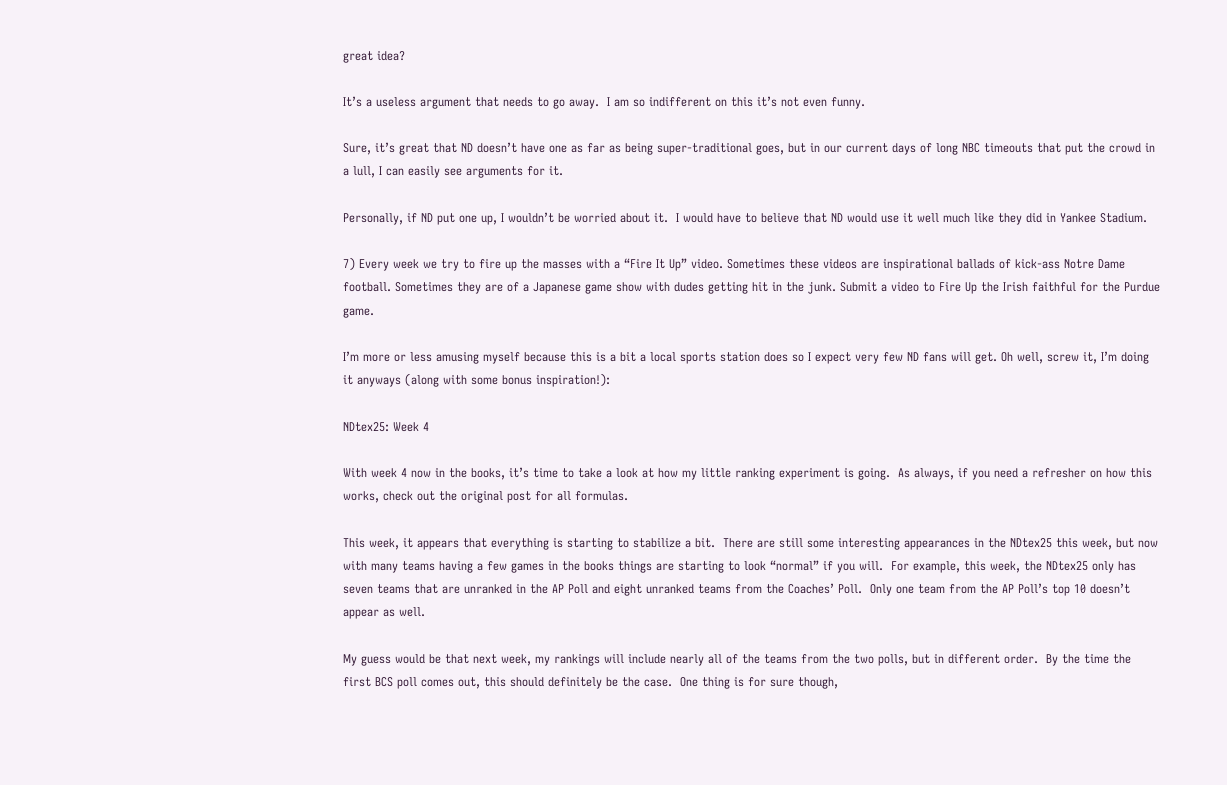great idea?

It’s a useless argument that needs to go away.  I am so indifferent on this it’s not even funny.

Sure, it’s great that ND doesn’t have one as far as being super-traditional goes, but in our current days of long NBC timeouts that put the crowd in a lull, I can easily see arguments for it.

Personally, if ND put one up, I wouldn’t be worried about it.  I would have to believe that ND would use it well much like they did in Yankee Stadium.

7) Every week we try to fire up the masses with a “Fire It Up” video. Sometimes these videos are inspirational ballads of kick-ass Notre Dame football. Sometimes they are of a Japanese game show with dudes getting hit in the junk. Submit a video to Fire Up the Irish faithful for the Purdue game.

I’m more or less amusing myself because this is a bit a local sports station does so I expect very few ND fans will get. Oh well, screw it, I’m doing it anyways (along with some bonus inspiration!):

NDtex25: Week 4

With week 4 now in the books, it’s time to take a look at how my little ranking experiment is going.  As always, if you need a refresher on how this works, check out the original post for all formulas.

This week, it appears that everything is starting to stabilize a bit.  There are still some interesting appearances in the NDtex25 this week, but now with many teams having a few games in the books things are starting to look “normal” if you will.  For example, this week, the NDtex25 only has seven teams that are unranked in the AP Poll and eight unranked teams from the Coaches’ Poll.  Only one team from the AP Poll’s top 10 doesn’t appear as well.

My guess would be that next week, my rankings will include nearly all of the teams from the two polls, but in different order.  By the time the first BCS poll comes out, this should definitely be the case.  One thing is for sure though,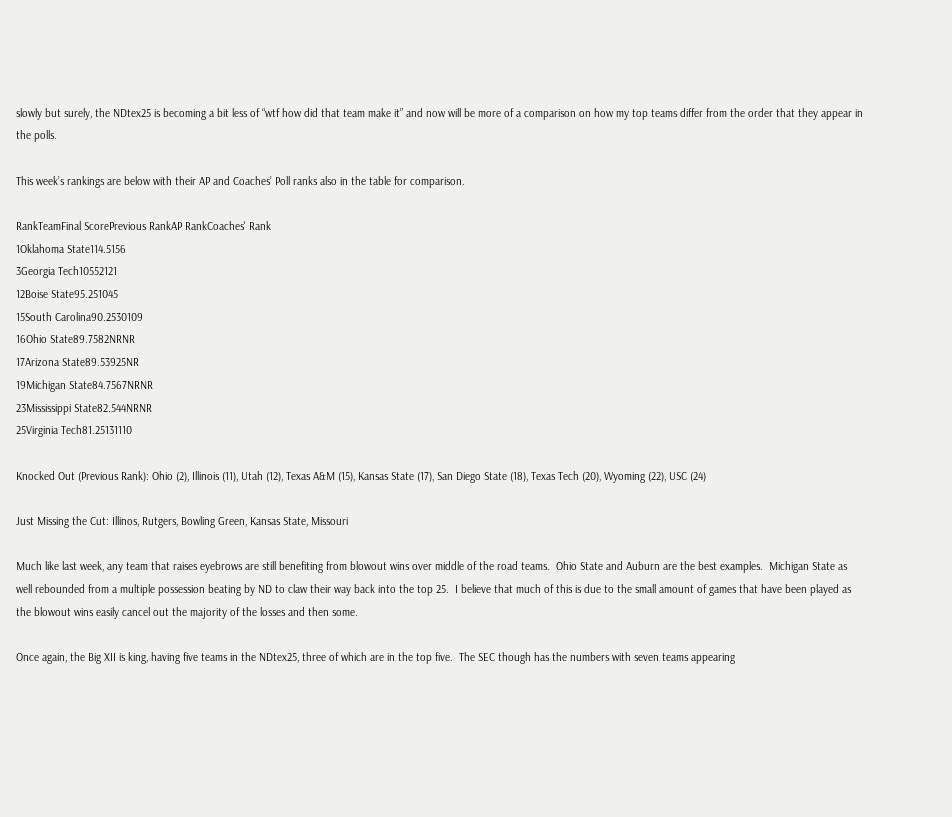slowly but surely, the NDtex25 is becoming a bit less of “wtf how did that team make it” and now will be more of a comparison on how my top teams differ from the order that they appear in the polls.

This week’s rankings are below with their AP and Coaches’ Poll ranks also in the table for comparison.

RankTeamFinal ScorePrevious RankAP RankCoaches' Rank
1Oklahoma State114.5156
3Georgia Tech10552121
12Boise State95.251045
15South Carolina90.2530109
16Ohio State89.7582NRNR
17Arizona State89.53925NR
19Michigan State84.7567NRNR
23Mississippi State82.544NRNR
25Virginia Tech81.25131110

Knocked Out (Previous Rank): Ohio (2), Illinois (11), Utah (12), Texas A&M (15), Kansas State (17), San Diego State (18), Texas Tech (20), Wyoming (22), USC (24)

Just Missing the Cut: Illinos, Rutgers, Bowling Green, Kansas State, Missouri

Much like last week, any team that raises eyebrows are still benefiting from blowout wins over middle of the road teams.  Ohio State and Auburn are the best examples.  Michigan State as well rebounded from a multiple possession beating by ND to claw their way back into the top 25.  I believe that much of this is due to the small amount of games that have been played as the blowout wins easily cancel out the majority of the losses and then some.

Once again, the Big XII is king, having five teams in the NDtex25, three of which are in the top five.  The SEC though has the numbers with seven teams appearing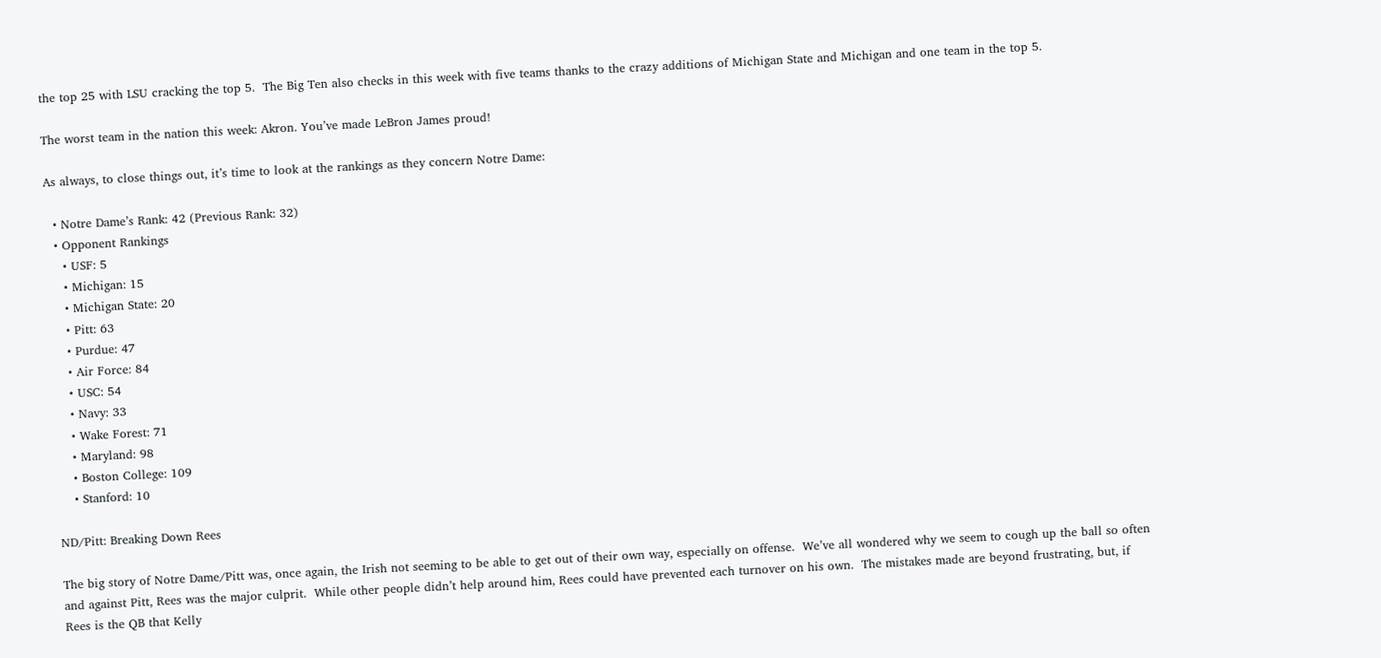the top 25 with LSU cracking the top 5.  The Big Ten also checks in this week with five teams thanks to the crazy additions of Michigan State and Michigan and one team in the top 5.

The worst team in the nation this week: Akron. You’ve made LeBron James proud!

As always, to close things out, it’s time to look at the rankings as they concern Notre Dame:

  • Notre Dame’s Rank: 42 (Previous Rank: 32)
  • Opponent Rankings
    • USF: 5
    • Michigan: 15
    • Michigan State: 20
    • Pitt: 63
    • Purdue: 47
    • Air Force: 84
    • USC: 54
    • Navy: 33
    • Wake Forest: 71
    • Maryland: 98
    • Boston College: 109
    • Stanford: 10

ND/Pitt: Breaking Down Rees

The big story of Notre Dame/Pitt was, once again, the Irish not seeming to be able to get out of their own way, especially on offense.  We’ve all wondered why we seem to cough up the ball so often and against Pitt, Rees was the major culprit.  While other people didn’t help around him, Rees could have prevented each turnover on his own.  The mistakes made are beyond frustrating, but, if Rees is the QB that Kelly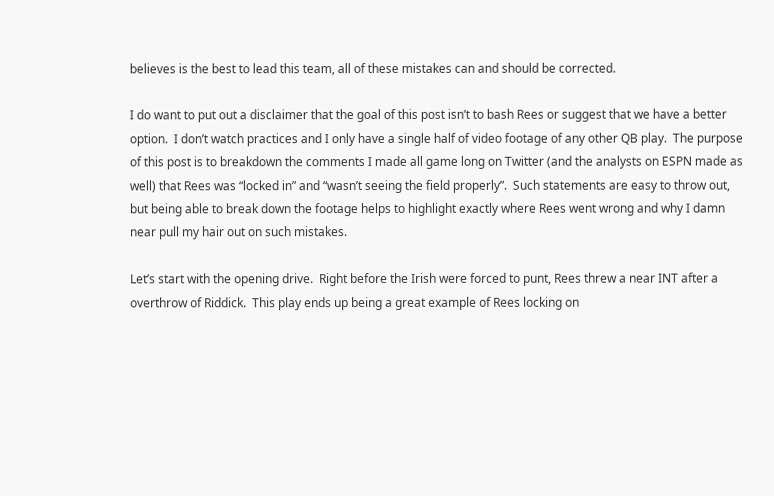believes is the best to lead this team, all of these mistakes can and should be corrected.

I do want to put out a disclaimer that the goal of this post isn’t to bash Rees or suggest that we have a better option.  I don’t watch practices and I only have a single half of video footage of any other QB play.  The purpose of this post is to breakdown the comments I made all game long on Twitter (and the analysts on ESPN made as well) that Rees was “locked in” and “wasn’t seeing the field properly”.  Such statements are easy to throw out, but being able to break down the footage helps to highlight exactly where Rees went wrong and why I damn near pull my hair out on such mistakes.

Let’s start with the opening drive.  Right before the Irish were forced to punt, Rees threw a near INT after a overthrow of Riddick.  This play ends up being a great example of Rees locking on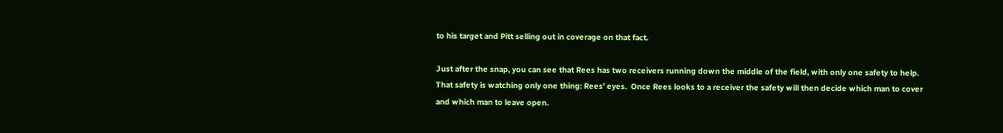to his target and Pitt selling out in coverage on that fact.

Just after the snap, you can see that Rees has two receivers running down the middle of the field, with only one safety to help.  That safety is watching only one thing: Rees’ eyes.  Once Rees looks to a receiver the safety will then decide which man to cover and which man to leave open.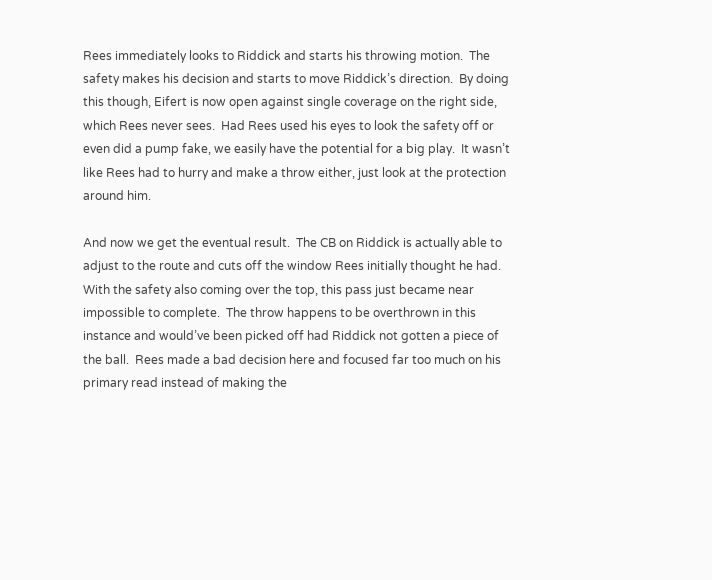Rees immediately looks to Riddick and starts his throwing motion.  The safety makes his decision and starts to move Riddick’s direction.  By doing this though, Eifert is now open against single coverage on the right side, which Rees never sees.  Had Rees used his eyes to look the safety off or even did a pump fake, we easily have the potential for a big play.  It wasn’t like Rees had to hurry and make a throw either, just look at the protection around him.

And now we get the eventual result.  The CB on Riddick is actually able to adjust to the route and cuts off the window Rees initially thought he had.  With the safety also coming over the top, this pass just became near impossible to complete.  The throw happens to be overthrown in this instance and would’ve been picked off had Riddick not gotten a piece of the ball.  Rees made a bad decision here and focused far too much on his primary read instead of making the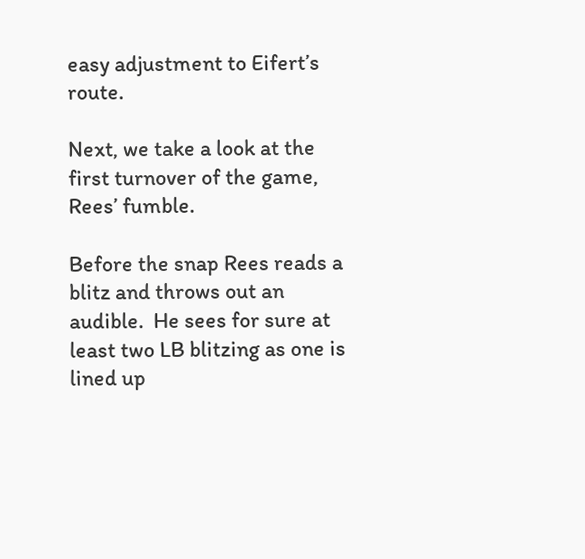easy adjustment to Eifert’s route.

Next, we take a look at the first turnover of the game, Rees’ fumble.

Before the snap Rees reads a blitz and throws out an audible.  He sees for sure at least two LB blitzing as one is lined up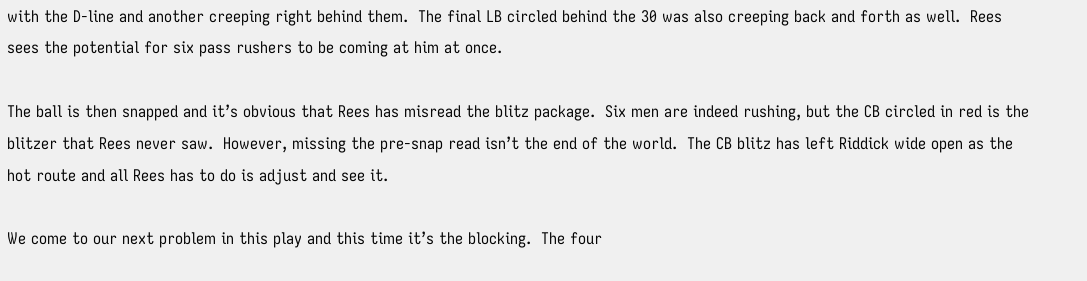with the D-line and another creeping right behind them.  The final LB circled behind the 30 was also creeping back and forth as well.  Rees sees the potential for six pass rushers to be coming at him at once.

The ball is then snapped and it’s obvious that Rees has misread the blitz package.  Six men are indeed rushing, but the CB circled in red is the blitzer that Rees never saw.  However, missing the pre-snap read isn’t the end of the world.  The CB blitz has left Riddick wide open as the hot route and all Rees has to do is adjust and see it.

We come to our next problem in this play and this time it’s the blocking.  The four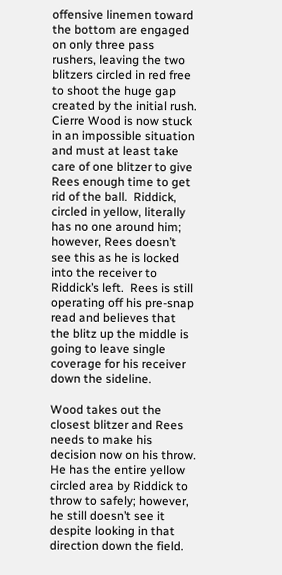offensive linemen toward the bottom are engaged on only three pass rushers, leaving the two blitzers circled in red free to shoot the huge gap created by the initial rush.  Cierre Wood is now stuck in an impossible situation and must at least take care of one blitzer to give Rees enough time to get rid of the ball.  Riddick, circled in yellow, literally has no one around him; however, Rees doesn’t see this as he is locked into the receiver to Riddick’s left.  Rees is still operating off his pre-snap read and believes that the blitz up the middle is going to leave single coverage for his receiver down the sideline.

Wood takes out the closest blitzer and Rees needs to make his decision now on his throw.  He has the entire yellow circled area by Riddick to throw to safely; however, he still doesn’t see it despite looking in that direction down the field.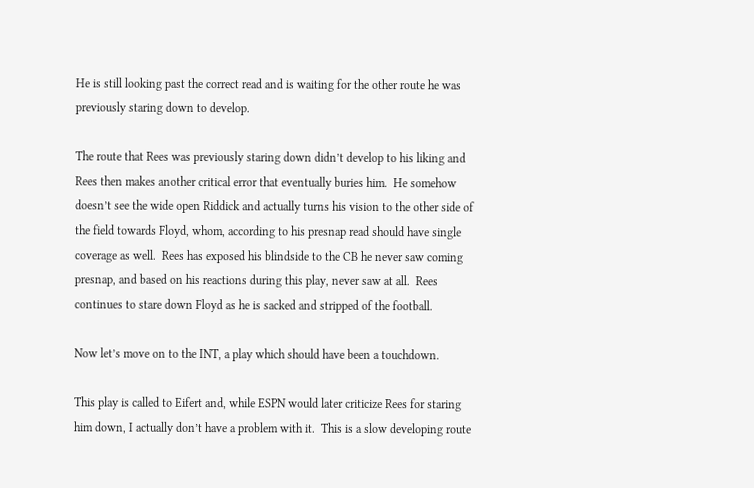He is still looking past the correct read and is waiting for the other route he was previously staring down to develop.

The route that Rees was previously staring down didn’t develop to his liking and Rees then makes another critical error that eventually buries him.  He somehow doesn’t see the wide open Riddick and actually turns his vision to the other side of the field towards Floyd, whom, according to his presnap read should have single coverage as well.  Rees has exposed his blindside to the CB he never saw coming presnap, and based on his reactions during this play, never saw at all.  Rees continues to stare down Floyd as he is sacked and stripped of the football.

Now let’s move on to the INT, a play which should have been a touchdown.

This play is called to Eifert and, while ESPN would later criticize Rees for staring him down, I actually don’t have a problem with it.  This is a slow developing route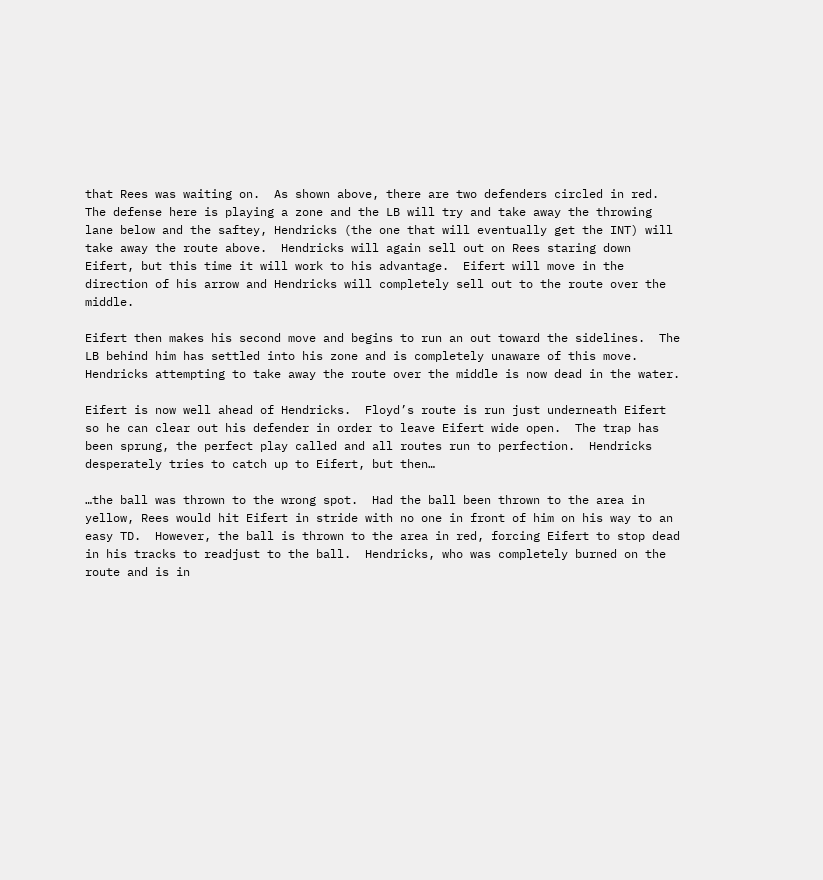that Rees was waiting on.  As shown above, there are two defenders circled in red.  The defense here is playing a zone and the LB will try and take away the throwing lane below and the saftey, Hendricks (the one that will eventually get the INT) will take away the route above.  Hendricks will again sell out on Rees staring down Eifert, but this time it will work to his advantage.  Eifert will move in the direction of his arrow and Hendricks will completely sell out to the route over the middle.

Eifert then makes his second move and begins to run an out toward the sidelines.  The LB behind him has settled into his zone and is completely unaware of this move.  Hendricks attempting to take away the route over the middle is now dead in the water.

Eifert is now well ahead of Hendricks.  Floyd’s route is run just underneath Eifert so he can clear out his defender in order to leave Eifert wide open.  The trap has been sprung, the perfect play called and all routes run to perfection.  Hendricks desperately tries to catch up to Eifert, but then…

…the ball was thrown to the wrong spot.  Had the ball been thrown to the area in yellow, Rees would hit Eifert in stride with no one in front of him on his way to an easy TD.  However, the ball is thrown to the area in red, forcing Eifert to stop dead in his tracks to readjust to the ball.  Hendricks, who was completely burned on the route and is in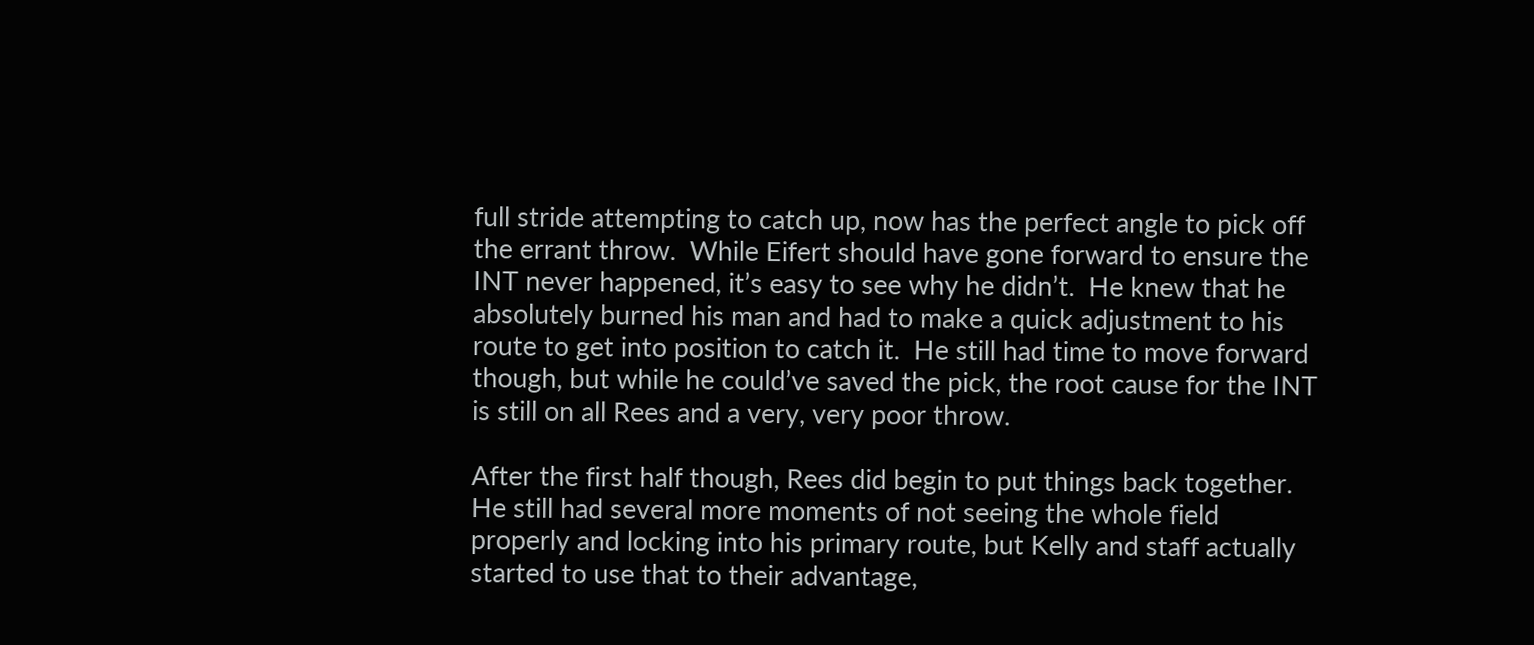full stride attempting to catch up, now has the perfect angle to pick off the errant throw.  While Eifert should have gone forward to ensure the INT never happened, it’s easy to see why he didn’t.  He knew that he absolutely burned his man and had to make a quick adjustment to his route to get into position to catch it.  He still had time to move forward though, but while he could’ve saved the pick, the root cause for the INT is still on all Rees and a very, very poor throw.

After the first half though, Rees did begin to put things back together.  He still had several more moments of not seeing the whole field properly and locking into his primary route, but Kelly and staff actually started to use that to their advantage,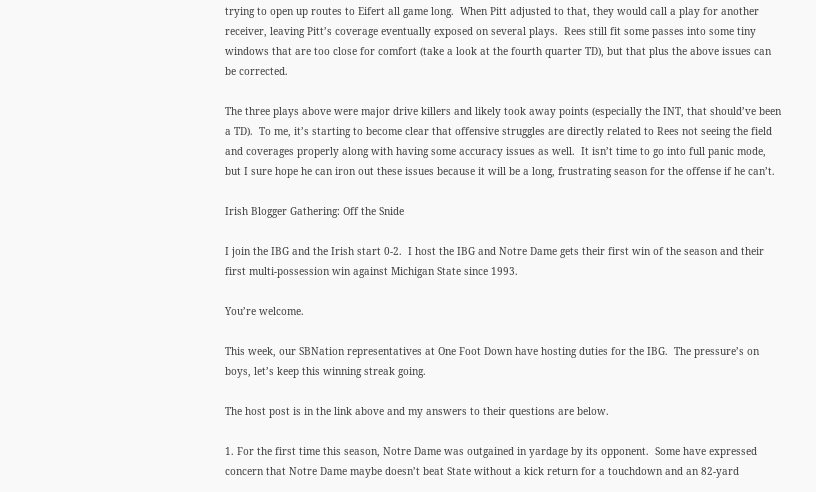trying to open up routes to Eifert all game long.  When Pitt adjusted to that, they would call a play for another receiver, leaving Pitt’s coverage eventually exposed on several plays.  Rees still fit some passes into some tiny windows that are too close for comfort (take a look at the fourth quarter TD), but that plus the above issues can be corrected.

The three plays above were major drive killers and likely took away points (especially the INT, that should’ve been a TD).  To me, it’s starting to become clear that offensive struggles are directly related to Rees not seeing the field and coverages properly along with having some accuracy issues as well.  It isn’t time to go into full panic mode, but I sure hope he can iron out these issues because it will be a long, frustrating season for the offense if he can’t.

Irish Blogger Gathering: Off the Snide

I join the IBG and the Irish start 0-2.  I host the IBG and Notre Dame gets their first win of the season and their first multi-possession win against Michigan State since 1993.

You’re welcome.

This week, our SBNation representatives at One Foot Down have hosting duties for the IBG.  The pressure’s on boys, let’s keep this winning streak going.

The host post is in the link above and my answers to their questions are below.

1. For the first time this season, Notre Dame was outgained in yardage by its opponent.  Some have expressed concern that Notre Dame maybe doesn’t beat State without a kick return for a touchdown and an 82-yard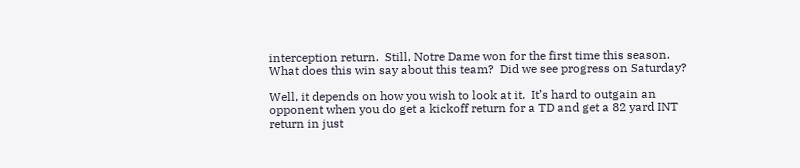interception return.  Still, Notre Dame won for the first time this season.  What does this win say about this team?  Did we see progress on Saturday?

Well, it depends on how you wish to look at it.  It’s hard to outgain an opponent when you do get a kickoff return for a TD and get a 82 yard INT return in just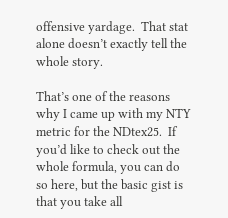offensive yardage.  That stat alone doesn’t exactly tell the whole story.

That’s one of the reasons why I came up with my NTY metric for the NDtex25.  If you’d like to check out the whole formula, you can do so here, but the basic gist is that you take all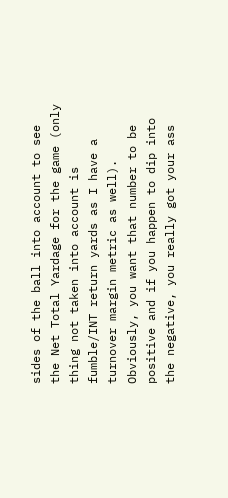sides of the ball into account to see the Net Total Yardage for the game (only thing not taken into account is fumble/INT return yards as I have a turnover margin metric as well).  Obviously, you want that number to be positive and if you happen to dip into the negative, you really got your ass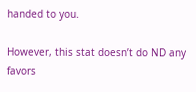handed to you.

However, this stat doesn’t do ND any favors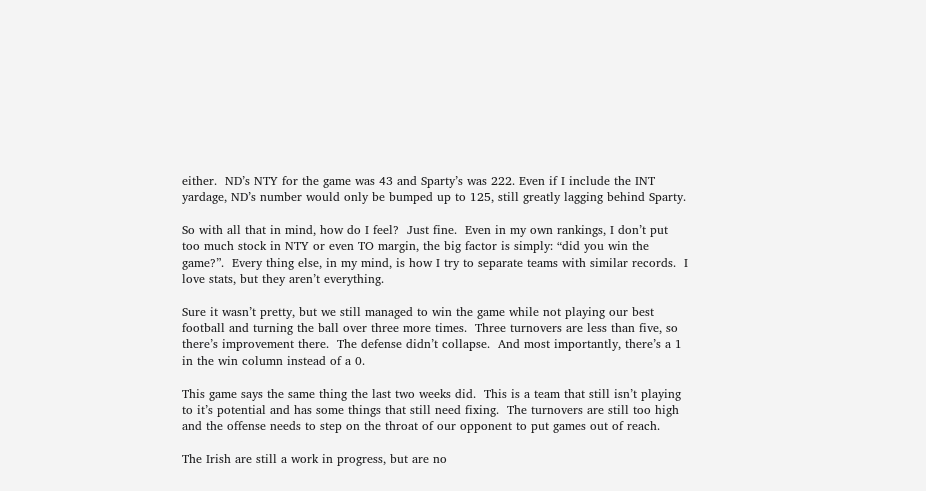either.  ND’s NTY for the game was 43 and Sparty’s was 222. Even if I include the INT yardage, ND’s number would only be bumped up to 125, still greatly lagging behind Sparty.

So with all that in mind, how do I feel?  Just fine.  Even in my own rankings, I don’t put too much stock in NTY or even TO margin, the big factor is simply: “did you win the game?”.  Every thing else, in my mind, is how I try to separate teams with similar records.  I love stats, but they aren’t everything.

Sure it wasn’t pretty, but we still managed to win the game while not playing our best football and turning the ball over three more times.  Three turnovers are less than five, so there’s improvement there.  The defense didn’t collapse.  And most importantly, there’s a 1 in the win column instead of a 0.

This game says the same thing the last two weeks did.  This is a team that still isn’t playing to it’s potential and has some things that still need fixing.  The turnovers are still too high and the offense needs to step on the throat of our opponent to put games out of reach.

The Irish are still a work in progress, but are no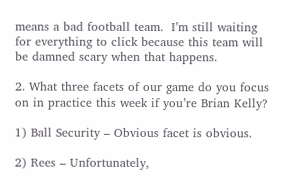means a bad football team.  I’m still waiting for everything to click because this team will be damned scary when that happens.

2. What three facets of our game do you focus on in practice this week if you’re Brian Kelly?

1) Ball Security – Obvious facet is obvious.

2) Rees – Unfortunately,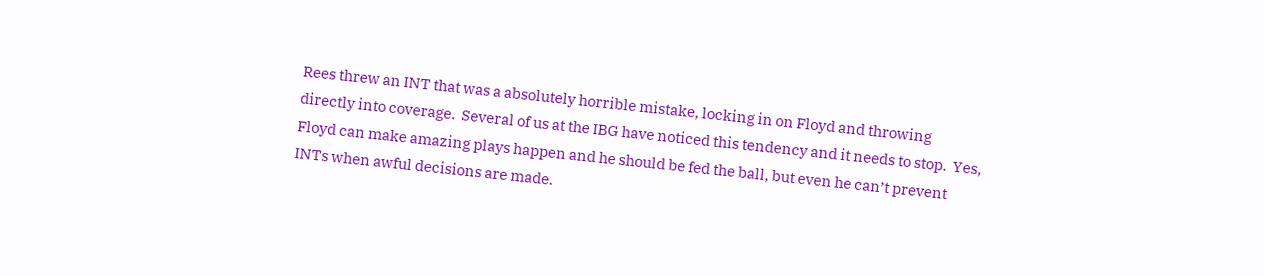Rees threw an INT that was a absolutely horrible mistake, locking in on Floyd and throwing directly into coverage.  Several of us at the IBG have noticed this tendency and it needs to stop.  Yes, Floyd can make amazing plays happen and he should be fed the ball, but even he can’t prevent INTs when awful decisions are made.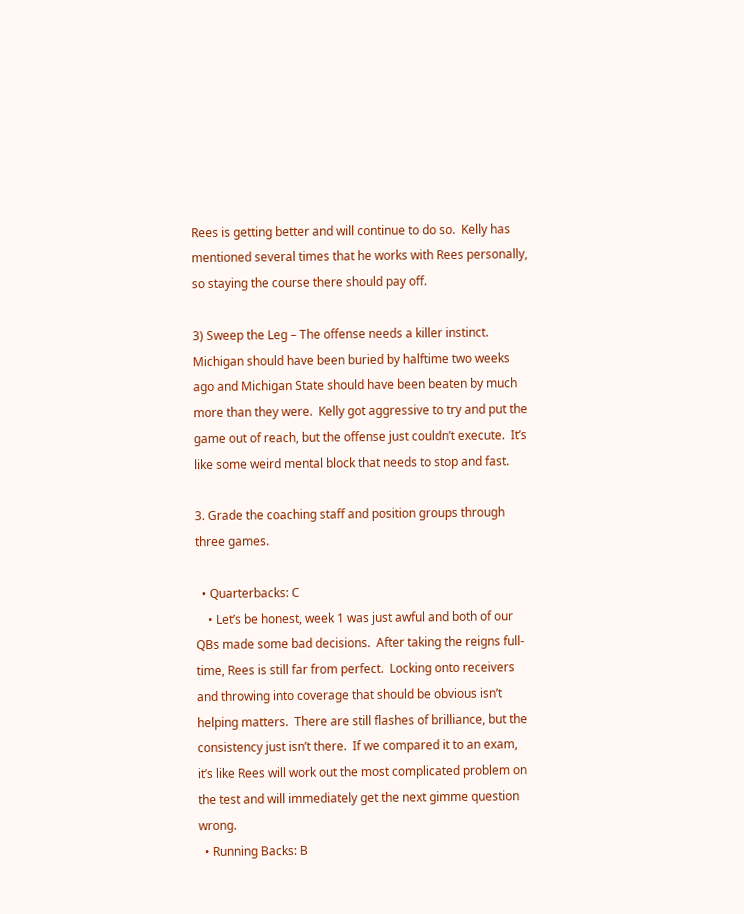Rees is getting better and will continue to do so.  Kelly has mentioned several times that he works with Rees personally, so staying the course there should pay off.

3) Sweep the Leg – The offense needs a killer instinct.  Michigan should have been buried by halftime two weeks ago and Michigan State should have been beaten by much more than they were.  Kelly got aggressive to try and put the game out of reach, but the offense just couldn’t execute.  It’s like some weird mental block that needs to stop and fast.

3. Grade the coaching staff and position groups through three games.

  • Quarterbacks: C
    • Let’s be honest, week 1 was just awful and both of our QBs made some bad decisions.  After taking the reigns full-time, Rees is still far from perfect.  Locking onto receivers and throwing into coverage that should be obvious isn’t helping matters.  There are still flashes of brilliance, but the consistency just isn’t there.  If we compared it to an exam, it’s like Rees will work out the most complicated problem on the test and will immediately get the next gimme question wrong.
  • Running Backs: B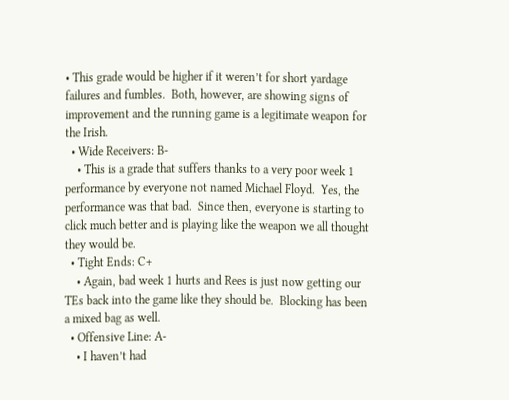• This grade would be higher if it weren’t for short yardage failures and fumbles.  Both, however, are showing signs of improvement and the running game is a legitimate weapon for the Irish.
  • Wide Receivers: B-
    • This is a grade that suffers thanks to a very poor week 1 performance by everyone not named Michael Floyd.  Yes, the performance was that bad.  Since then, everyone is starting to click much better and is playing like the weapon we all thought they would be.
  • Tight Ends: C+
    • Again, bad week 1 hurts and Rees is just now getting our TEs back into the game like they should be.  Blocking has been a mixed bag as well.
  • Offensive Line: A-
    • I haven’t had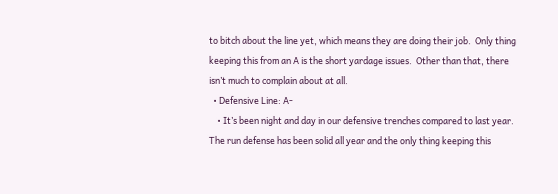to bitch about the line yet, which means they are doing their job.  Only thing keeping this from an A is the short yardage issues.  Other than that, there isn’t much to complain about at all.
  • Defensive Line: A-
    • It’s been night and day in our defensive trenches compared to last year.  The run defense has been solid all year and the only thing keeping this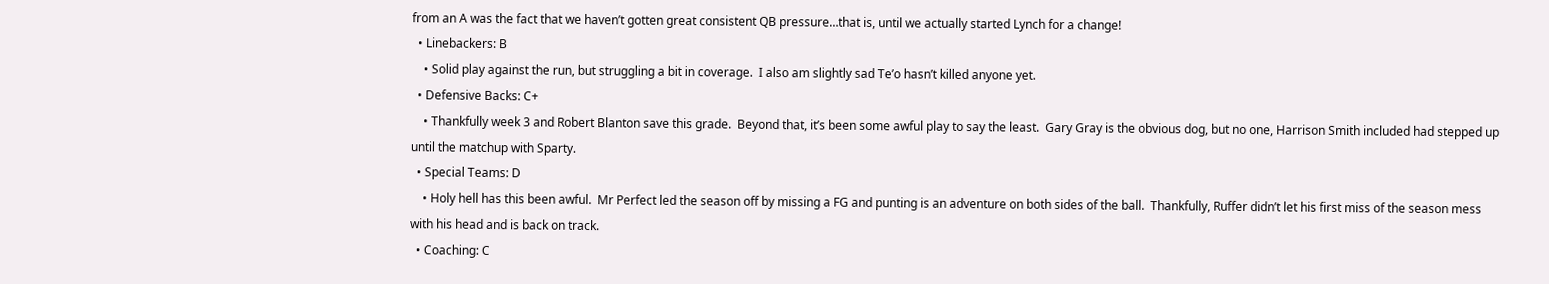from an A was the fact that we haven’t gotten great consistent QB pressure…that is, until we actually started Lynch for a change!
  • Linebackers: B
    • Solid play against the run, but struggling a bit in coverage.  I also am slightly sad Te’o hasn’t killed anyone yet.
  • Defensive Backs: C+
    • Thankfully week 3 and Robert Blanton save this grade.  Beyond that, it’s been some awful play to say the least.  Gary Gray is the obvious dog, but no one, Harrison Smith included had stepped up until the matchup with Sparty.
  • Special Teams: D
    • Holy hell has this been awful.  Mr Perfect led the season off by missing a FG and punting is an adventure on both sides of the ball.  Thankfully, Ruffer didn’t let his first miss of the season mess with his head and is back on track.
  • Coaching: C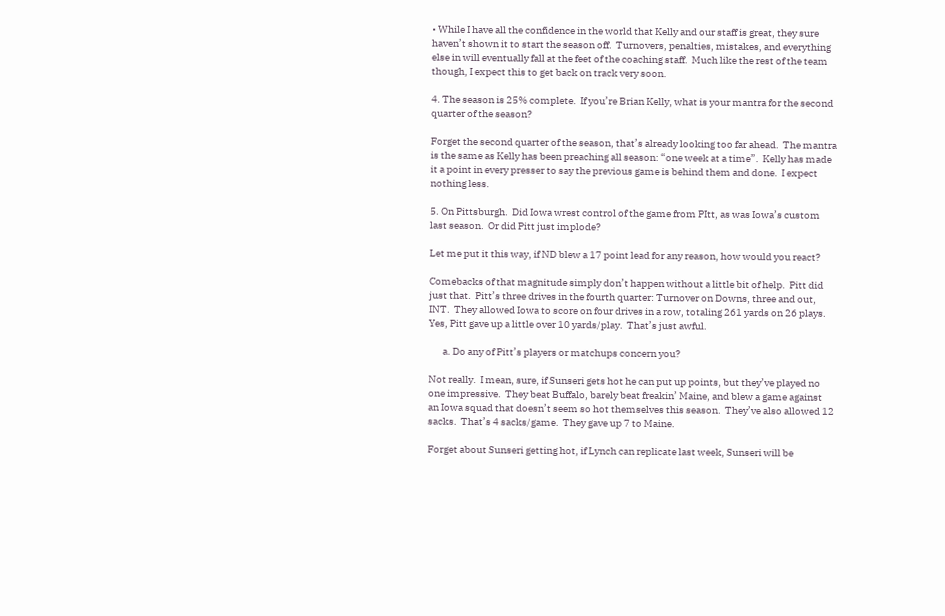• While I have all the confidence in the world that Kelly and our staff is great, they sure haven’t shown it to start the season off.  Turnovers, penalties, mistakes, and everything else in will eventually fall at the feet of the coaching staff.  Much like the rest of the team though, I expect this to get back on track very soon.

4. The season is 25% complete.  If you’re Brian Kelly, what is your mantra for the second quarter of the season?

Forget the second quarter of the season, that’s already looking too far ahead.  The mantra is the same as Kelly has been preaching all season: “one week at a time”.  Kelly has made it a point in every presser to say the previous game is behind them and done.  I expect nothing less.

5. On Pittsburgh.  Did Iowa wrest control of the game from PItt, as was Iowa’s custom last season.  Or did Pitt just implode?

Let me put it this way, if ND blew a 17 point lead for any reason, how would you react?

Comebacks of that magnitude simply don’t happen without a little bit of help.  Pitt did just that.  Pitt’s three drives in the fourth quarter: Turnover on Downs, three and out, INT.  They allowed Iowa to score on four drives in a row, totaling 261 yards on 26 plays.  Yes, Pitt gave up a little over 10 yards/play.  That’s just awful.

       a. Do any of Pitt’s players or matchups concern you?

Not really.  I mean, sure, if Sunseri gets hot he can put up points, but they’ve played no one impressive.  They beat Buffalo, barely beat freakin’ Maine, and blew a game against an Iowa squad that doesn’t seem so hot themselves this season.  They’ve also allowed 12 sacks.  That’s 4 sacks/game.  They gave up 7 to Maine.

Forget about Sunseri getting hot, if Lynch can replicate last week, Sunseri will be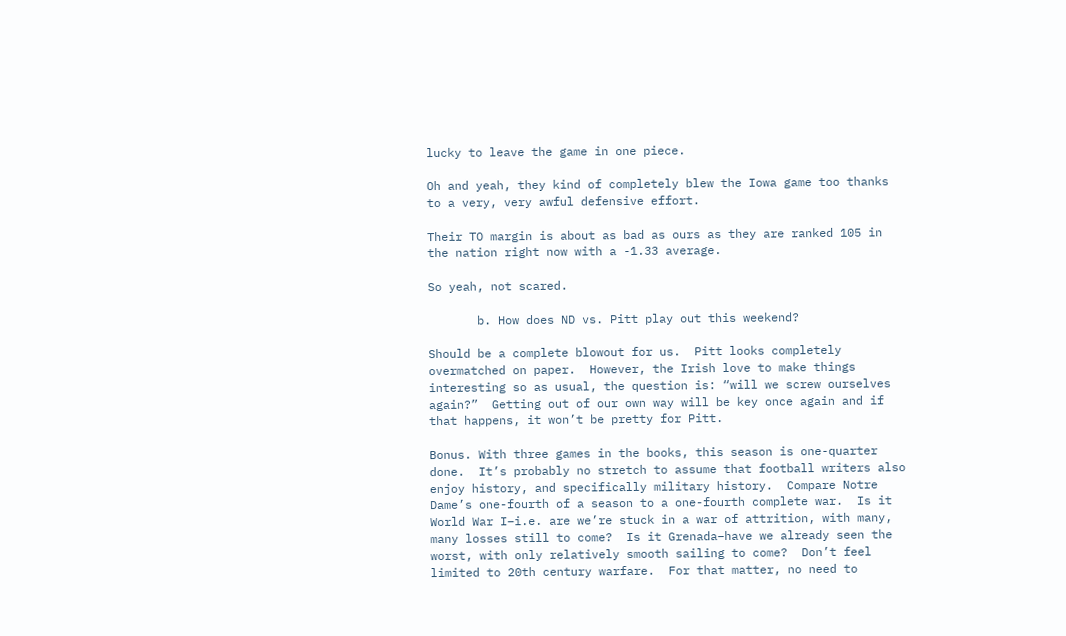lucky to leave the game in one piece.

Oh and yeah, they kind of completely blew the Iowa game too thanks to a very, very awful defensive effort.

Their TO margin is about as bad as ours as they are ranked 105 in the nation right now with a -1.33 average.

So yeah, not scared.

       b. How does ND vs. Pitt play out this weekend?

Should be a complete blowout for us.  Pitt looks completely overmatched on paper.  However, the Irish love to make things interesting so as usual, the question is: “will we screw ourselves again?”  Getting out of our own way will be key once again and if that happens, it won’t be pretty for Pitt.

Bonus. With three games in the books, this season is one-quarter done.  It’s probably no stretch to assume that football writers also enjoy history, and specifically military history.  Compare Notre Dame’s one-fourth of a season to a one-fourth complete war.  Is it World War I–i.e. are we’re stuck in a war of attrition, with many, many losses still to come?  Is it Grenada–have we already seen the worst, with only relatively smooth sailing to come?  Don’t feel limited to 20th century warfare.  For that matter, no need to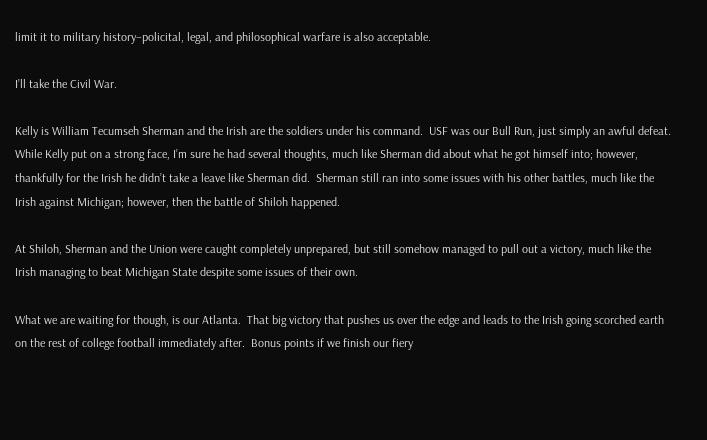limit it to military history–policital, legal, and philosophical warfare is also acceptable.

I’ll take the Civil War.

Kelly is William Tecumseh Sherman and the Irish are the soldiers under his command.  USF was our Bull Run, just simply an awful defeat.  While Kelly put on a strong face, I’m sure he had several thoughts, much like Sherman did about what he got himself into; however, thankfully for the Irish he didn’t take a leave like Sherman did.  Sherman still ran into some issues with his other battles, much like the Irish against Michigan; however, then the battle of Shiloh happened.

At Shiloh, Sherman and the Union were caught completely unprepared, but still somehow managed to pull out a victory, much like the Irish managing to beat Michigan State despite some issues of their own.

What we are waiting for though, is our Atlanta.  That big victory that pushes us over the edge and leads to the Irish going scorched earth on the rest of college football immediately after.  Bonus points if we finish our fiery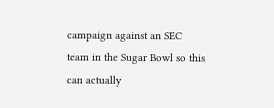campaign against an SEC team in the Sugar Bowl so this can actually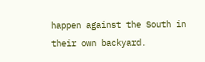happen against the South in their own backyard.